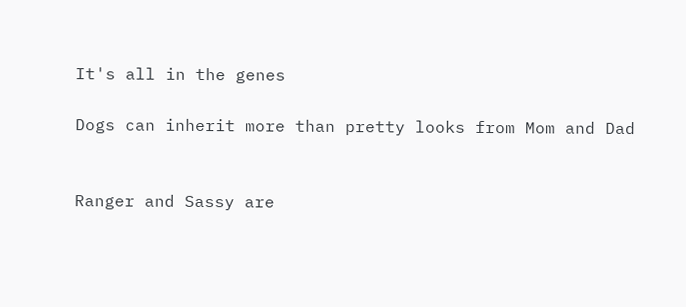It's all in the genes

Dogs can inherit more than pretty looks from Mom and Dad


Ranger and Sassy are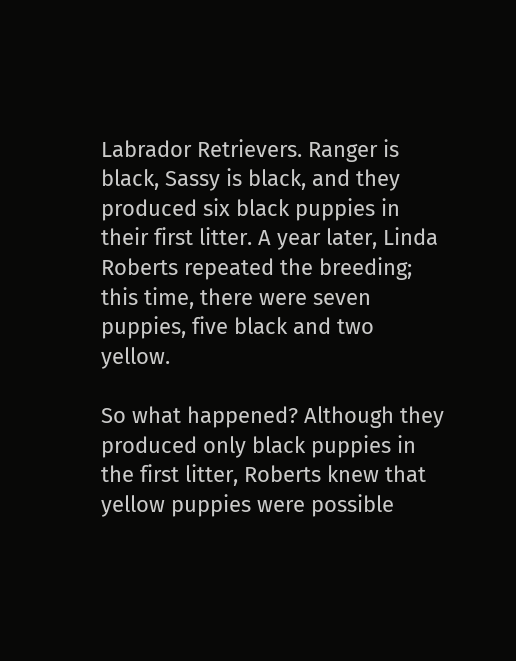Labrador Retrievers. Ranger is black, Sassy is black, and they produced six black puppies in their first litter. A year later, Linda Roberts repeated the breeding; this time, there were seven puppies, five black and two yellow.

So what happened? Although they produced only black puppies in the first litter, Roberts knew that yellow puppies were possible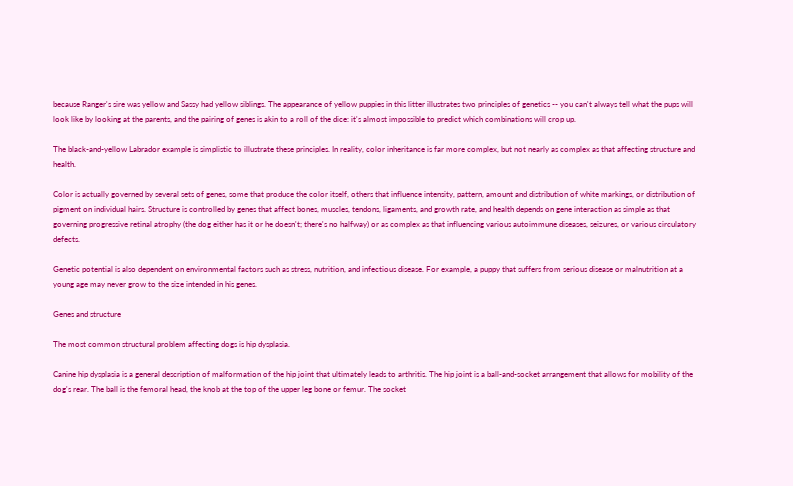because Ranger's sire was yellow and Sassy had yellow siblings. The appearance of yellow puppies in this litter illustrates two principles of genetics -- you can't always tell what the pups will look like by looking at the parents, and the pairing of genes is akin to a roll of the dice: it's almost impossible to predict which combinations will crop up.

The black-and-yellow Labrador example is simplistic to illustrate these principles. In reality, color inheritance is far more complex, but not nearly as complex as that affecting structure and health.

Color is actually governed by several sets of genes, some that produce the color itself, others that influence intensity, pattern, amount and distribution of white markings, or distribution of pigment on individual hairs. Structure is controlled by genes that affect bones, muscles, tendons, ligaments, and growth rate, and health depends on gene interaction as simple as that governing progressive retinal atrophy (the dog either has it or he doesn't; there's no halfway) or as complex as that influencing various autoimmune diseases, seizures, or various circulatory defects.

Genetic potential is also dependent on environmental factors such as stress, nutrition, and infectious disease. For example, a puppy that suffers from serious disease or malnutrition at a young age may never grow to the size intended in his genes.

Genes and structure

The most common structural problem affecting dogs is hip dysplasia.

Canine hip dysplasia is a general description of malformation of the hip joint that ultimately leads to arthritis. The hip joint is a ball-and-socket arrangement that allows for mobility of the dog's rear. The ball is the femoral head, the knob at the top of the upper leg bone or femur. The socket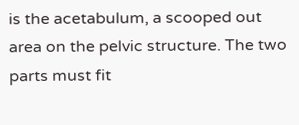is the acetabulum, a scooped out area on the pelvic structure. The two parts must fit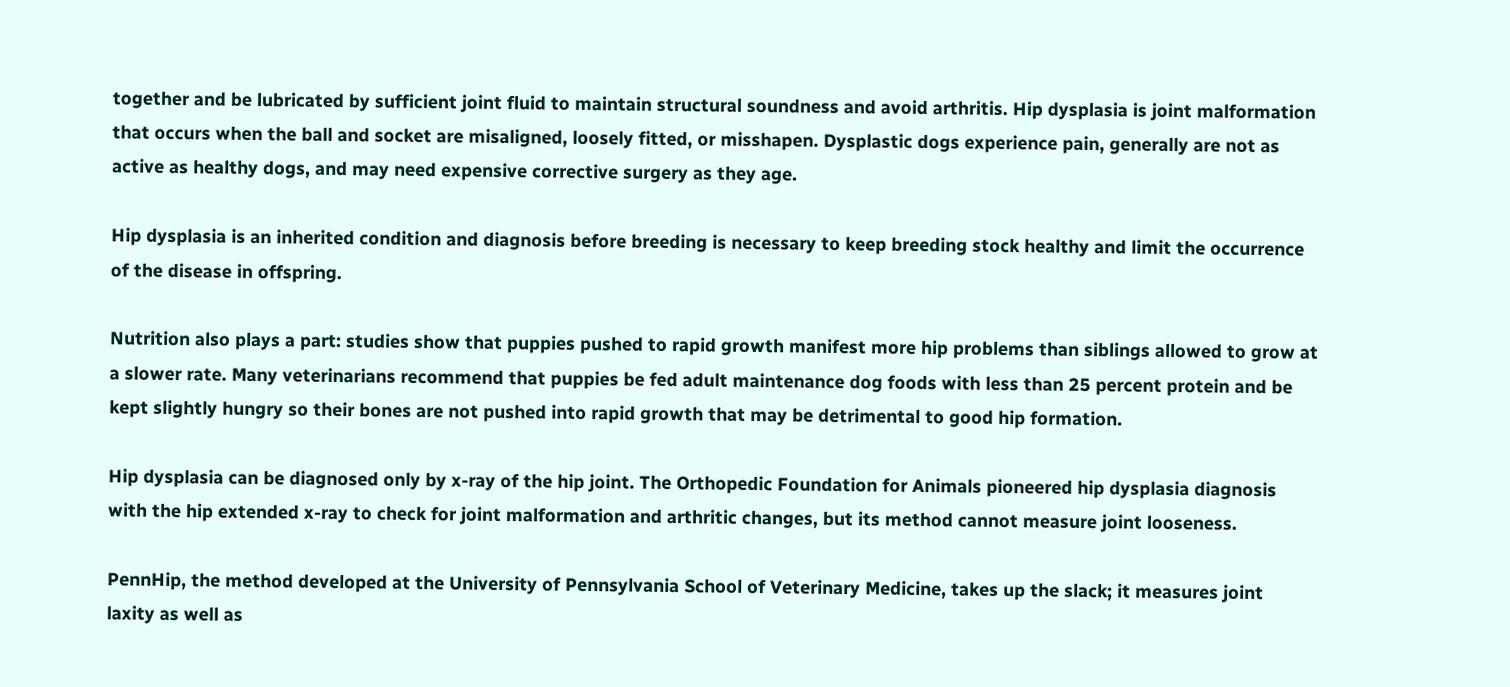together and be lubricated by sufficient joint fluid to maintain structural soundness and avoid arthritis. Hip dysplasia is joint malformation that occurs when the ball and socket are misaligned, loosely fitted, or misshapen. Dysplastic dogs experience pain, generally are not as active as healthy dogs, and may need expensive corrective surgery as they age.

Hip dysplasia is an inherited condition and diagnosis before breeding is necessary to keep breeding stock healthy and limit the occurrence of the disease in offspring.

Nutrition also plays a part: studies show that puppies pushed to rapid growth manifest more hip problems than siblings allowed to grow at a slower rate. Many veterinarians recommend that puppies be fed adult maintenance dog foods with less than 25 percent protein and be kept slightly hungry so their bones are not pushed into rapid growth that may be detrimental to good hip formation.

Hip dysplasia can be diagnosed only by x-ray of the hip joint. The Orthopedic Foundation for Animals pioneered hip dysplasia diagnosis with the hip extended x-ray to check for joint malformation and arthritic changes, but its method cannot measure joint looseness.

PennHip, the method developed at the University of Pennsylvania School of Veterinary Medicine, takes up the slack; it measures joint laxity as well as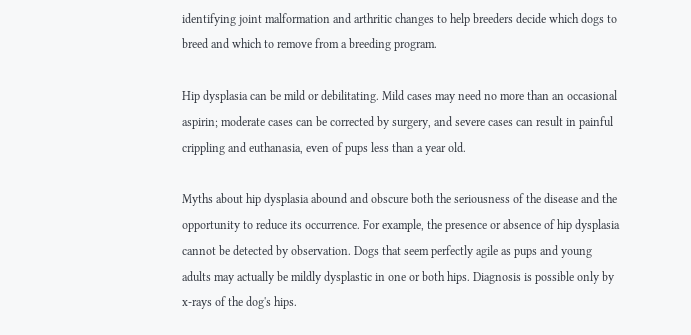identifying joint malformation and arthritic changes to help breeders decide which dogs to breed and which to remove from a breeding program.

Hip dysplasia can be mild or debilitating. Mild cases may need no more than an occasional aspirin; moderate cases can be corrected by surgery, and severe cases can result in painful crippling and euthanasia, even of pups less than a year old.

Myths about hip dysplasia abound and obscure both the seriousness of the disease and the opportunity to reduce its occurrence. For example, the presence or absence of hip dysplasia cannot be detected by observation. Dogs that seem perfectly agile as pups and young adults may actually be mildly dysplastic in one or both hips. Diagnosis is possible only by x-rays of the dog's hips.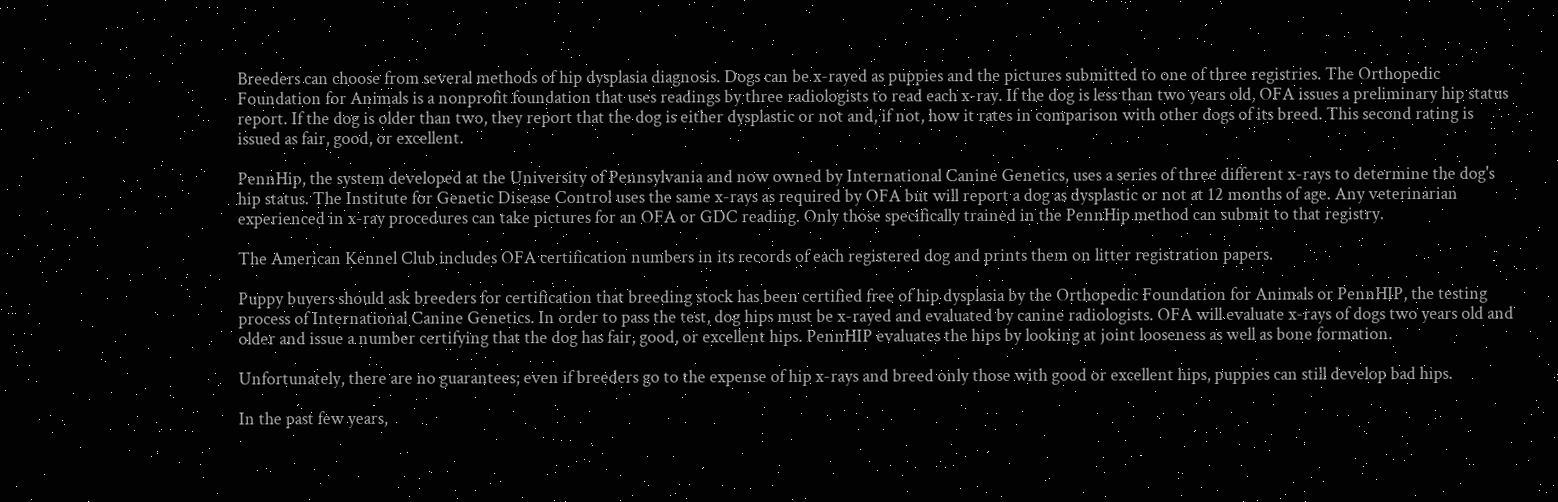Breeders can choose from several methods of hip dysplasia diagnosis. Dogs can be x-rayed as puppies and the pictures submitted to one of three registries. The Orthopedic Foundation for Animals is a nonprofit foundation that uses readings by three radiologists to read each x-ray. If the dog is less than two years old, OFA issues a preliminary hip status report. If the dog is older than two, they report that the dog is either dysplastic or not and, if not, how it rates in comparison with other dogs of its breed. This second rating is issued as fair, good, or excellent.

PennHip, the system developed at the University of Pennsylvania and now owned by International Canine Genetics, uses a series of three different x-rays to determine the dog's hip status. The Institute for Genetic Disease Control uses the same x-rays as required by OFA but will report a dog as dysplastic or not at 12 months of age. Any veterinarian experienced in x-ray procedures can take pictures for an OFA or GDC reading. Only those specifically trained in the PennHip method can submit to that registry.

The American Kennel Club includes OFA certification numbers in its records of each registered dog and prints them on litter registration papers.

Puppy buyers should ask breeders for certification that breeding stock has been certified free of hip dysplasia by the Orthopedic Foundation for Animals or PennHIP, the testing process of International Canine Genetics. In order to pass the test, dog hips must be x-rayed and evaluated by canine radiologists. OFA will evaluate x-rays of dogs two years old and older and issue a number certifying that the dog has fair, good, or excellent hips. PennHIP evaluates the hips by looking at joint looseness as well as bone formation.

Unfortunately, there are no guarantees; even if breeders go to the expense of hip x-rays and breed only those with good or excellent hips, puppies can still develop bad hips.

In the past few years,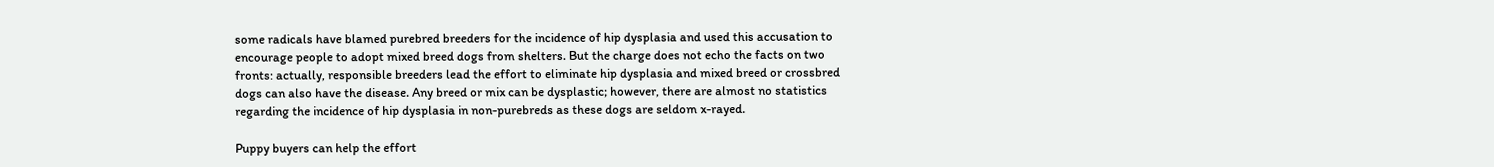some radicals have blamed purebred breeders for the incidence of hip dysplasia and used this accusation to encourage people to adopt mixed breed dogs from shelters. But the charge does not echo the facts on two fronts: actually, responsible breeders lead the effort to eliminate hip dysplasia and mixed breed or crossbred dogs can also have the disease. Any breed or mix can be dysplastic; however, there are almost no statistics regarding the incidence of hip dysplasia in non-purebreds as these dogs are seldom x-rayed.

Puppy buyers can help the effort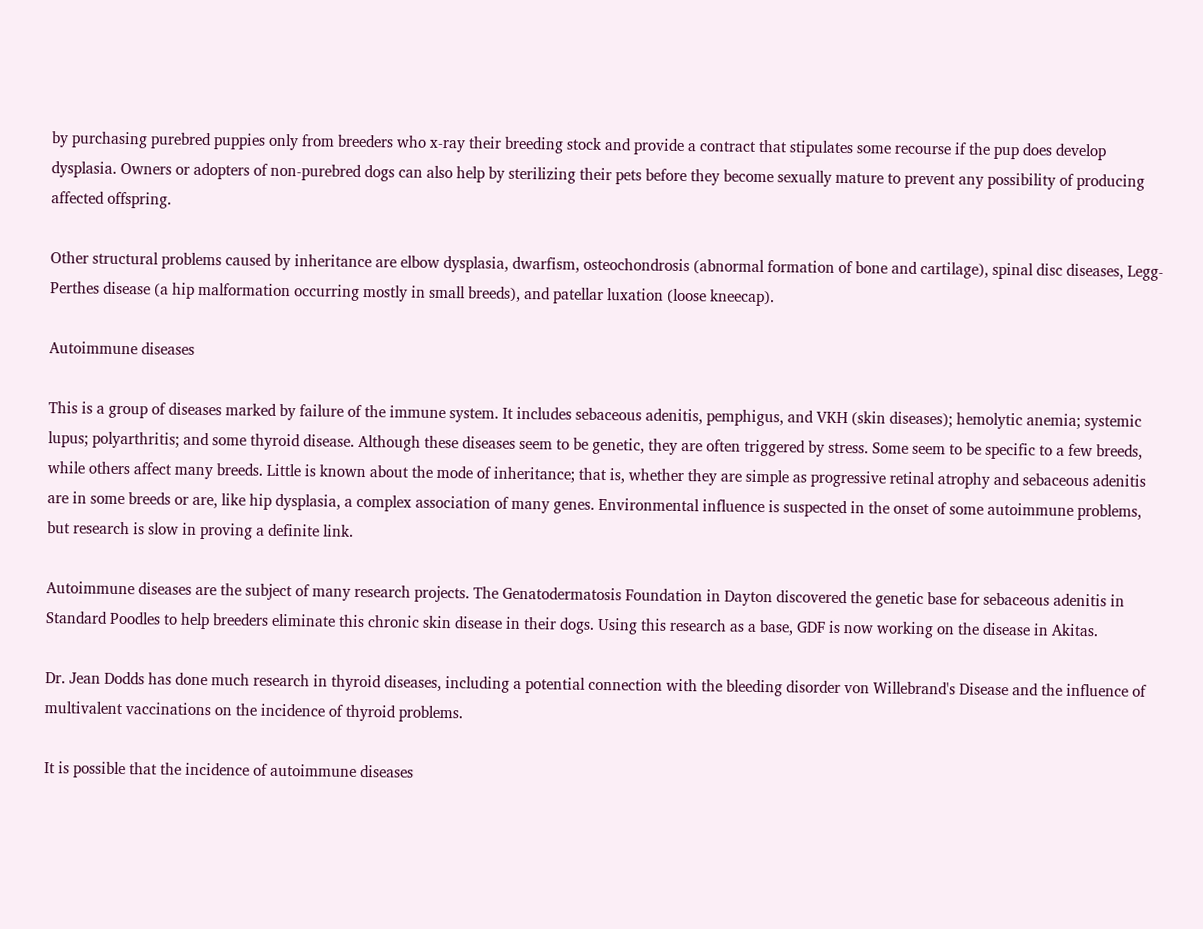by purchasing purebred puppies only from breeders who x-ray their breeding stock and provide a contract that stipulates some recourse if the pup does develop dysplasia. Owners or adopters of non-purebred dogs can also help by sterilizing their pets before they become sexually mature to prevent any possibility of producing affected offspring.

Other structural problems caused by inheritance are elbow dysplasia, dwarfism, osteochondrosis (abnormal formation of bone and cartilage), spinal disc diseases, Legg-Perthes disease (a hip malformation occurring mostly in small breeds), and patellar luxation (loose kneecap).

Autoimmune diseases

This is a group of diseases marked by failure of the immune system. It includes sebaceous adenitis, pemphigus, and VKH (skin diseases); hemolytic anemia; systemic lupus; polyarthritis; and some thyroid disease. Although these diseases seem to be genetic, they are often triggered by stress. Some seem to be specific to a few breeds, while others affect many breeds. Little is known about the mode of inheritance; that is, whether they are simple as progressive retinal atrophy and sebaceous adenitis are in some breeds or are, like hip dysplasia, a complex association of many genes. Environmental influence is suspected in the onset of some autoimmune problems, but research is slow in proving a definite link.

Autoimmune diseases are the subject of many research projects. The Genatodermatosis Foundation in Dayton discovered the genetic base for sebaceous adenitis in Standard Poodles to help breeders eliminate this chronic skin disease in their dogs. Using this research as a base, GDF is now working on the disease in Akitas.

Dr. Jean Dodds has done much research in thyroid diseases, including a potential connection with the bleeding disorder von Willebrand's Disease and the influence of multivalent vaccinations on the incidence of thyroid problems.

It is possible that the incidence of autoimmune diseases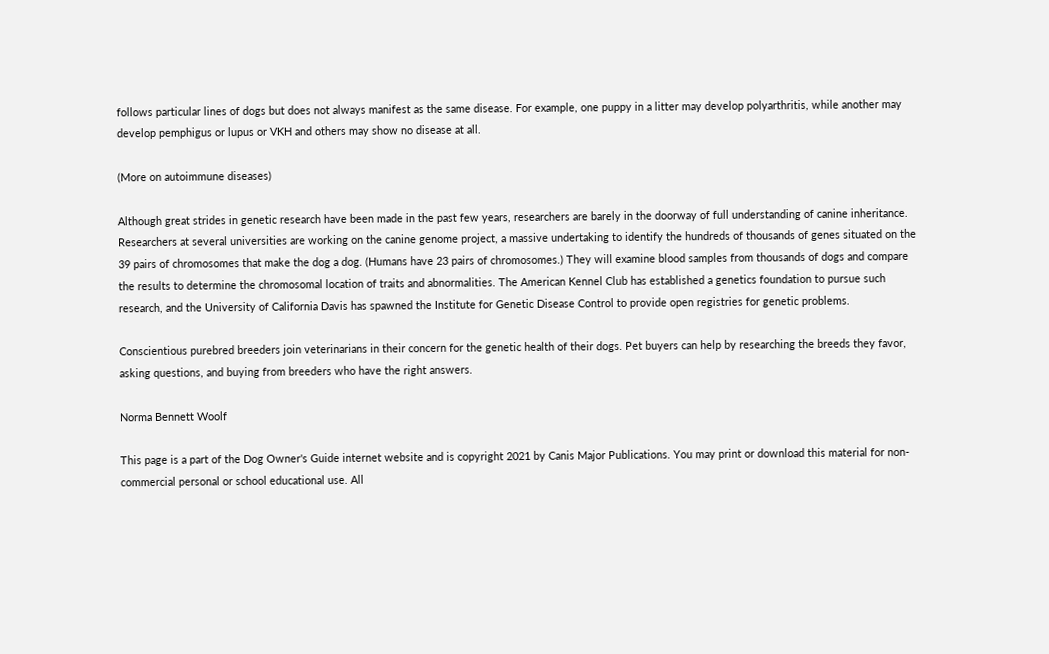follows particular lines of dogs but does not always manifest as the same disease. For example, one puppy in a litter may develop polyarthritis, while another may develop pemphigus or lupus or VKH and others may show no disease at all.

(More on autoimmune diseases)

Although great strides in genetic research have been made in the past few years, researchers are barely in the doorway of full understanding of canine inheritance. Researchers at several universities are working on the canine genome project, a massive undertaking to identify the hundreds of thousands of genes situated on the 39 pairs of chromosomes that make the dog a dog. (Humans have 23 pairs of chromosomes.) They will examine blood samples from thousands of dogs and compare the results to determine the chromosomal location of traits and abnormalities. The American Kennel Club has established a genetics foundation to pursue such research, and the University of California Davis has spawned the Institute for Genetic Disease Control to provide open registries for genetic problems.

Conscientious purebred breeders join veterinarians in their concern for the genetic health of their dogs. Pet buyers can help by researching the breeds they favor, asking questions, and buying from breeders who have the right answers.

Norma Bennett Woolf

This page is a part of the Dog Owner's Guide internet website and is copyright 2021 by Canis Major Publications. You may print or download this material for non-commercial personal or school educational use. All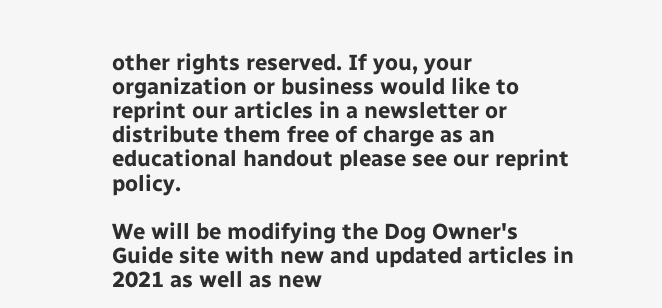other rights reserved. If you, your organization or business would like to reprint our articles in a newsletter or distribute them free of charge as an educational handout please see our reprint policy.

We will be modifying the Dog Owner's Guide site with new and updated articles in 2021 as well as new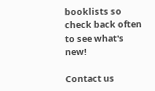booklists so check back often to see what's new!

Contact us